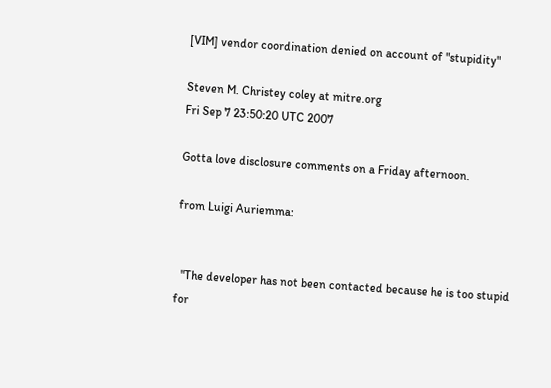[VIM] vendor coordination denied on account of "stupidity"

Steven M. Christey coley at mitre.org
Fri Sep 7 23:50:20 UTC 2007

Gotta love disclosure comments on a Friday afternoon.

from Luigi Auriemma:


  "The developer has not been contacted because he is too stupid for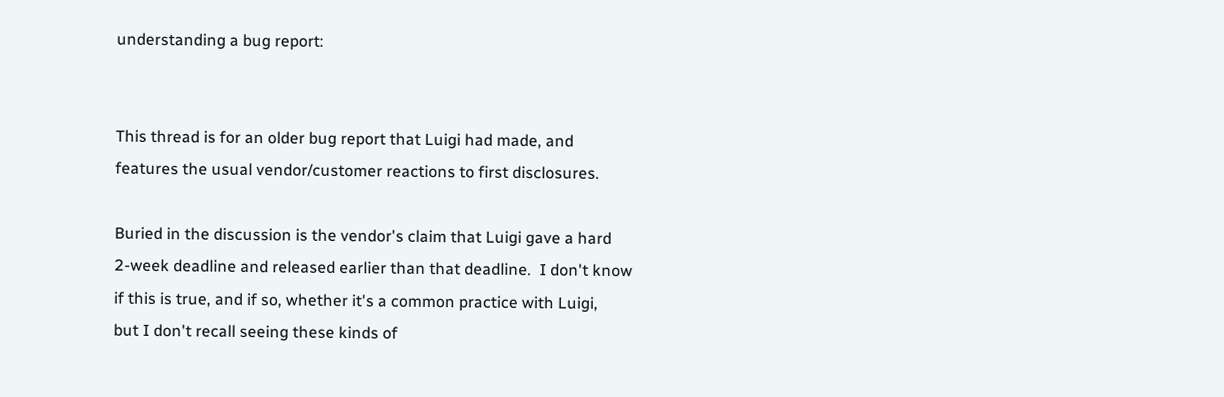understanding a bug report:


This thread is for an older bug report that Luigi had made, and
features the usual vendor/customer reactions to first disclosures.

Buried in the discussion is the vendor's claim that Luigi gave a hard
2-week deadline and released earlier than that deadline.  I don't know
if this is true, and if so, whether it's a common practice with Luigi,
but I don't recall seeing these kinds of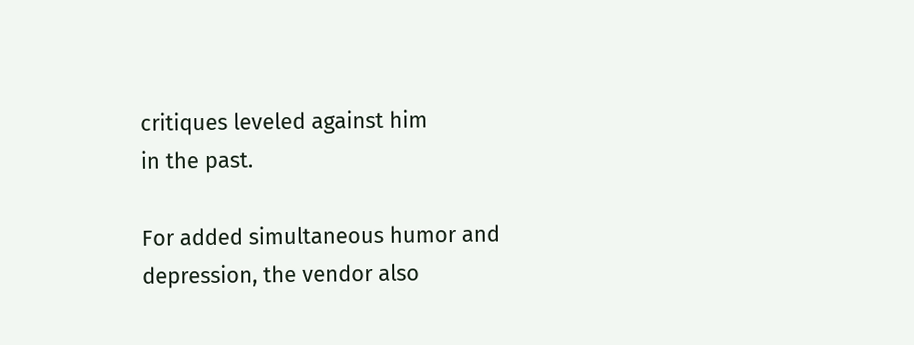critiques leveled against him
in the past.

For added simultaneous humor and depression, the vendor also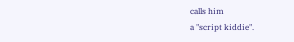calls him
a "script kiddie".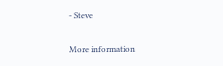- Steve

More information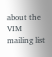about the VIM mailing list